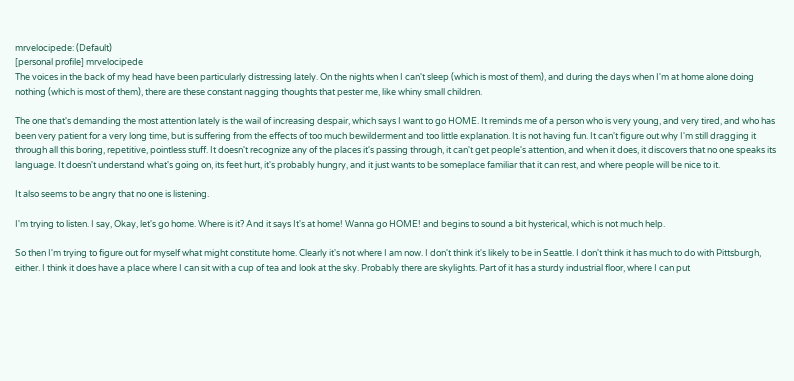mrvelocipede: (Default)
[personal profile] mrvelocipede
The voices in the back of my head have been particularly distressing lately. On the nights when I can't sleep (which is most of them), and during the days when I'm at home alone doing nothing (which is most of them), there are these constant nagging thoughts that pester me, like whiny small children.

The one that's demanding the most attention lately is the wail of increasing despair, which says I want to go HOME. It reminds me of a person who is very young, and very tired, and who has been very patient for a very long time, but is suffering from the effects of too much bewilderment and too little explanation. It is not having fun. It can't figure out why I'm still dragging it through all this boring, repetitive, pointless stuff. It doesn't recognize any of the places it's passing through, it can't get people's attention, and when it does, it discovers that no one speaks its language. It doesn't understand what's going on, its feet hurt, it's probably hungry, and it just wants to be someplace familiar that it can rest, and where people will be nice to it.

It also seems to be angry that no one is listening.

I'm trying to listen. I say, Okay, let's go home. Where is it? And it says It's at home! Wanna go HOME! and begins to sound a bit hysterical, which is not much help.

So then I'm trying to figure out for myself what might constitute home. Clearly it's not where I am now. I don't think it's likely to be in Seattle. I don't think it has much to do with Pittsburgh, either. I think it does have a place where I can sit with a cup of tea and look at the sky. Probably there are skylights. Part of it has a sturdy industrial floor, where I can put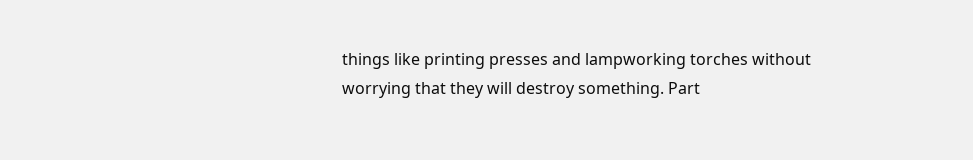things like printing presses and lampworking torches without worrying that they will destroy something. Part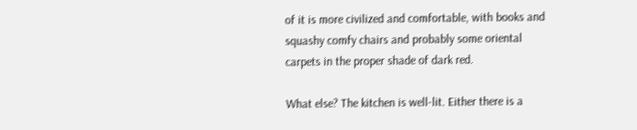of it is more civilized and comfortable, with books and squashy comfy chairs and probably some oriental carpets in the proper shade of dark red.

What else? The kitchen is well-lit. Either there is a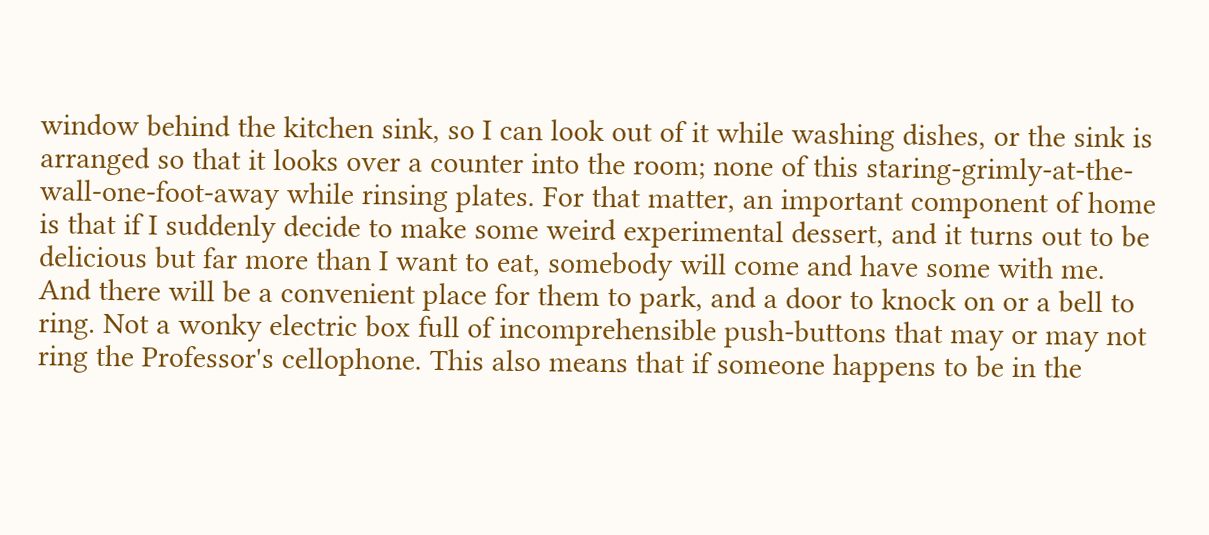window behind the kitchen sink, so I can look out of it while washing dishes, or the sink is arranged so that it looks over a counter into the room; none of this staring-grimly-at-the-wall-one-foot-away while rinsing plates. For that matter, an important component of home is that if I suddenly decide to make some weird experimental dessert, and it turns out to be delicious but far more than I want to eat, somebody will come and have some with me. And there will be a convenient place for them to park, and a door to knock on or a bell to ring. Not a wonky electric box full of incomprehensible push-buttons that may or may not ring the Professor's cellophone. This also means that if someone happens to be in the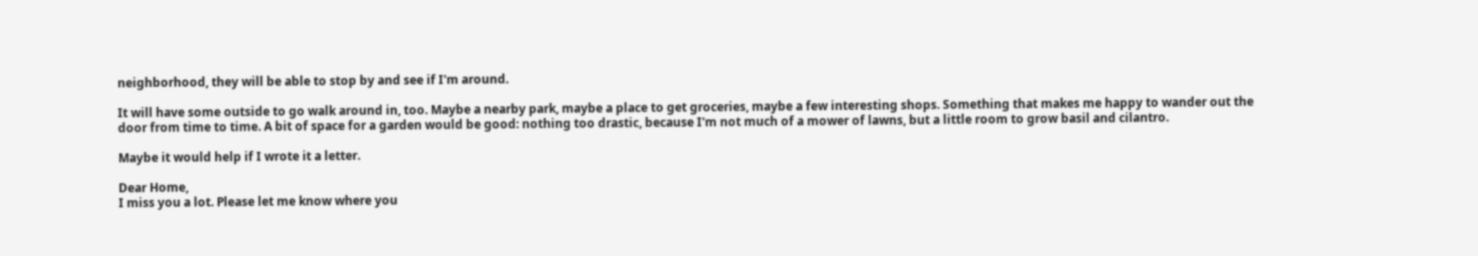neighborhood, they will be able to stop by and see if I'm around.

It will have some outside to go walk around in, too. Maybe a nearby park, maybe a place to get groceries, maybe a few interesting shops. Something that makes me happy to wander out the door from time to time. A bit of space for a garden would be good: nothing too drastic, because I'm not much of a mower of lawns, but a little room to grow basil and cilantro.

Maybe it would help if I wrote it a letter.

Dear Home,
I miss you a lot. Please let me know where you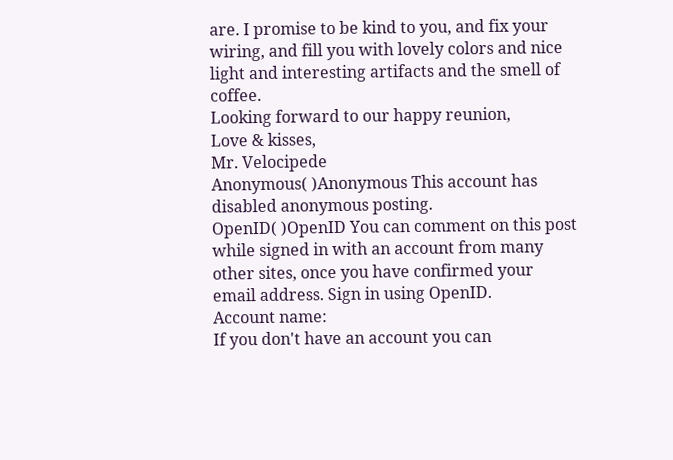are. I promise to be kind to you, and fix your wiring, and fill you with lovely colors and nice light and interesting artifacts and the smell of coffee.
Looking forward to our happy reunion,
Love & kisses,
Mr. Velocipede
Anonymous( )Anonymous This account has disabled anonymous posting.
OpenID( )OpenID You can comment on this post while signed in with an account from many other sites, once you have confirmed your email address. Sign in using OpenID.
Account name:
If you don't have an account you can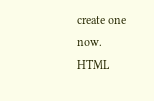create one now.
HTML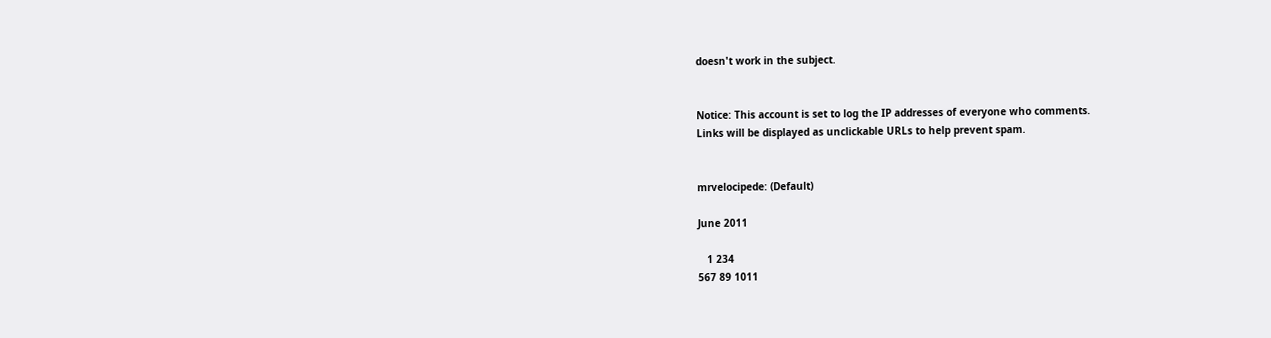doesn't work in the subject.


Notice: This account is set to log the IP addresses of everyone who comments.
Links will be displayed as unclickable URLs to help prevent spam.


mrvelocipede: (Default)

June 2011

   1 234
567 89 1011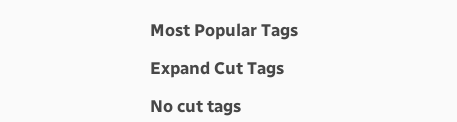Most Popular Tags

Expand Cut Tags

No cut tags